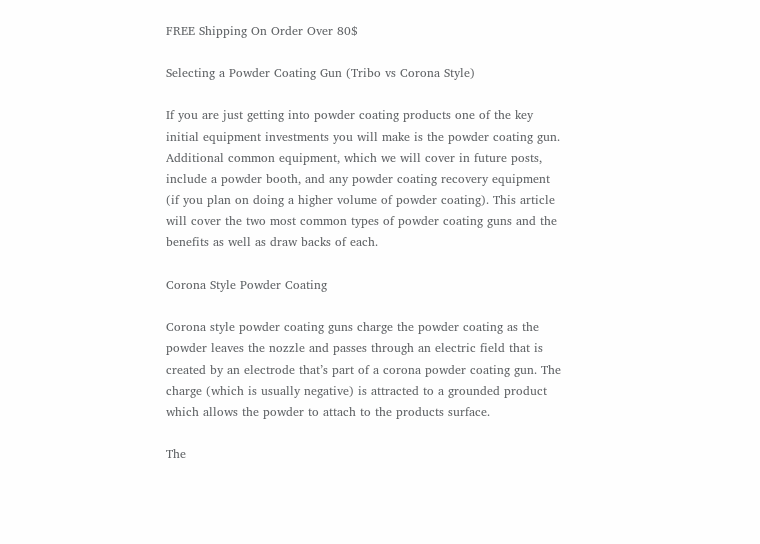FREE Shipping On Order Over 80$

Selecting a Powder Coating Gun (Tribo vs Corona Style)

If you are just getting into powder coating products one of the key initial equipment investments you will make is the powder coating gun. Additional common equipment, which we will cover in future posts, include a powder booth, and any powder coating recovery equipment (if you plan on doing a higher volume of powder coating). This article will cover the two most common types of powder coating guns and the benefits as well as draw backs of each.

Corona Style Powder Coating

Corona style powder coating guns charge the powder coating as the powder leaves the nozzle and passes through an electric field that is created by an electrode that’s part of a corona powder coating gun. The charge (which is usually negative) is attracted to a grounded product which allows the powder to attach to the products surface.

The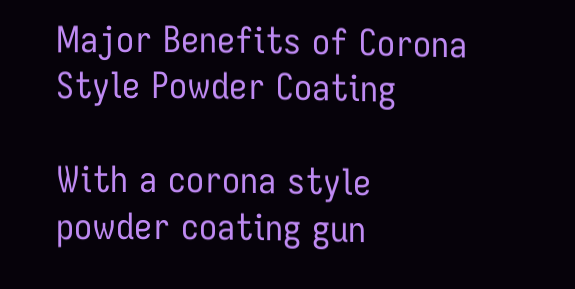Major Benefits of Corona Style Powder Coating

With a corona style powder coating gun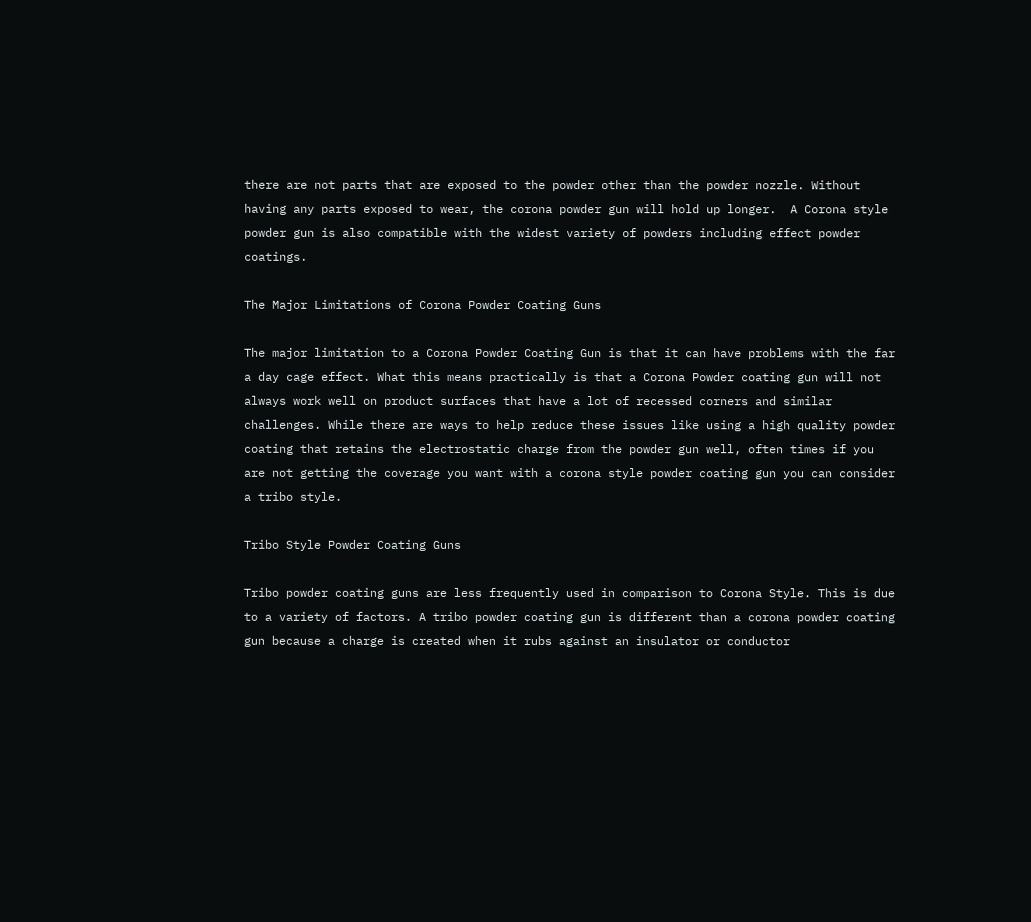there are not parts that are exposed to the powder other than the powder nozzle. Without having any parts exposed to wear, the corona powder gun will hold up longer.  A Corona style powder gun is also compatible with the widest variety of powders including effect powder coatings.

The Major Limitations of Corona Powder Coating Guns

The major limitation to a Corona Powder Coating Gun is that it can have problems with the far a day cage effect. What this means practically is that a Corona Powder coating gun will not always work well on product surfaces that have a lot of recessed corners and similar challenges. While there are ways to help reduce these issues like using a high quality powder coating that retains the electrostatic charge from the powder gun well, often times if you are not getting the coverage you want with a corona style powder coating gun you can consider a tribo style.

Tribo Style Powder Coating Guns

Tribo powder coating guns are less frequently used in comparison to Corona Style. This is due to a variety of factors. A tribo powder coating gun is different than a corona powder coating gun because a charge is created when it rubs against an insulator or conductor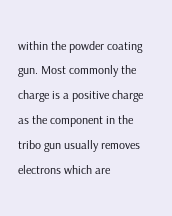within the powder coating gun. Most commonly the charge is a positive charge as the component in the tribo gun usually removes electrons which are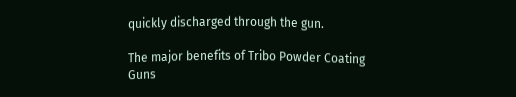quickly discharged through the gun.

The major benefits of Tribo Powder Coating Guns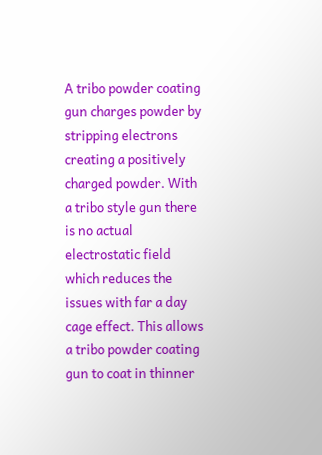A tribo powder coating gun charges powder by stripping electrons creating a positively charged powder. With a tribo style gun there is no actual electrostatic field which reduces the issues with far a day cage effect. This allows a tribo powder coating gun to coat in thinner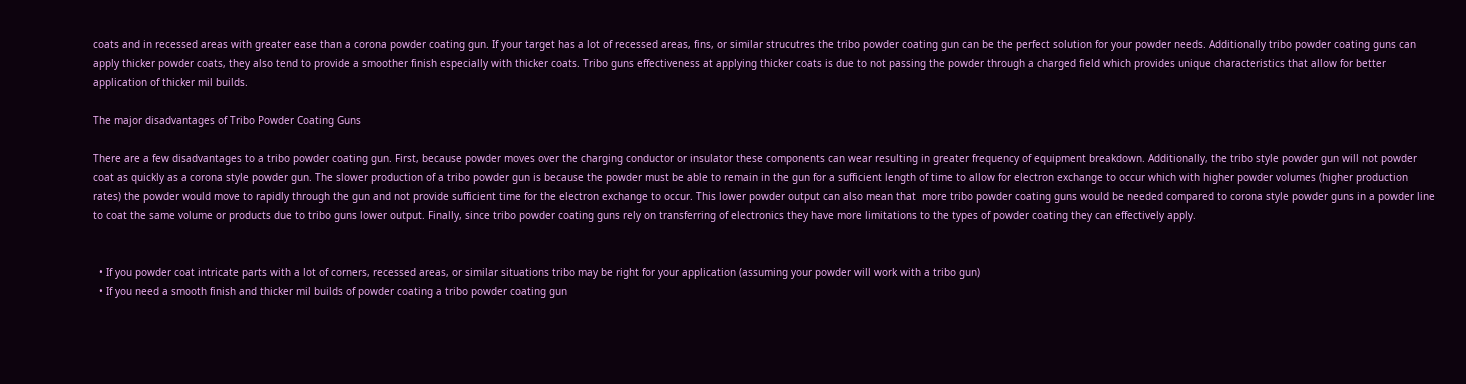coats and in recessed areas with greater ease than a corona powder coating gun. If your target has a lot of recessed areas, fins, or similar strucutres the tribo powder coating gun can be the perfect solution for your powder needs. Additionally tribo powder coating guns can apply thicker powder coats, they also tend to provide a smoother finish especially with thicker coats. Tribo guns effectiveness at applying thicker coats is due to not passing the powder through a charged field which provides unique characteristics that allow for better application of thicker mil builds.

The major disadvantages of Tribo Powder Coating Guns

There are a few disadvantages to a tribo powder coating gun. First, because powder moves over the charging conductor or insulator these components can wear resulting in greater frequency of equipment breakdown. Additionally, the tribo style powder gun will not powder coat as quickly as a corona style powder gun. The slower production of a tribo powder gun is because the powder must be able to remain in the gun for a sufficient length of time to allow for electron exchange to occur which with higher powder volumes (higher production rates) the powder would move to rapidly through the gun and not provide sufficient time for the electron exchange to occur. This lower powder output can also mean that  more tribo powder coating guns would be needed compared to corona style powder guns in a powder line to coat the same volume or products due to tribo guns lower output. Finally, since tribo powder coating guns rely on transferring of electronics they have more limitations to the types of powder coating they can effectively apply.


  • If you powder coat intricate parts with a lot of corners, recessed areas, or similar situations tribo may be right for your application (assuming your powder will work with a tribo gun)
  • If you need a smooth finish and thicker mil builds of powder coating a tribo powder coating gun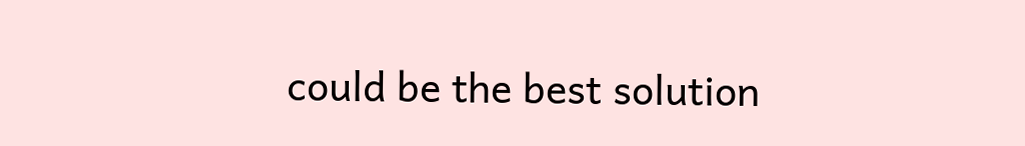could be the best solution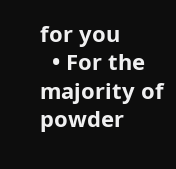for you
  • For the majority of powder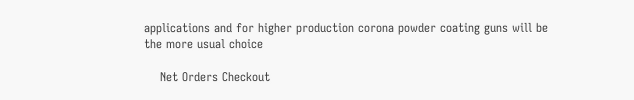applications and for higher production corona powder coating guns will be the more usual choice

    Net Orders Checkout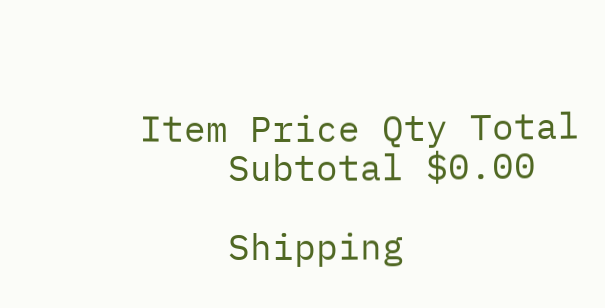Item Price Qty Total
    Subtotal $0.00

    Shipping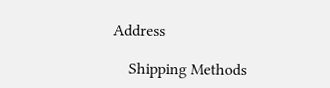Address

    Shipping Methods